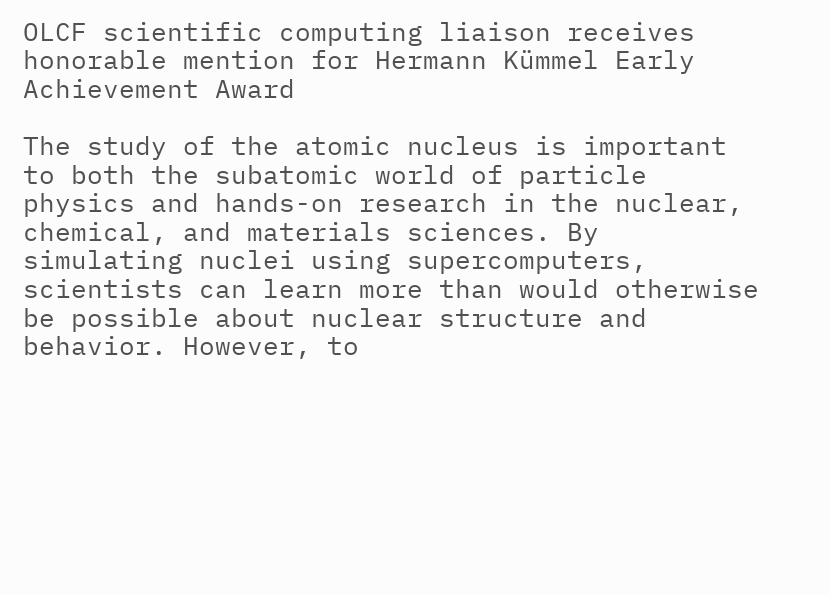OLCF scientific computing liaison receives honorable mention for Hermann Kümmel Early Achievement Award

The study of the atomic nucleus is important to both the subatomic world of particle physics and hands-on research in the nuclear, chemical, and materials sciences. By simulating nuclei using supercomputers, scientists can learn more than would otherwise be possible about nuclear structure and behavior. However, to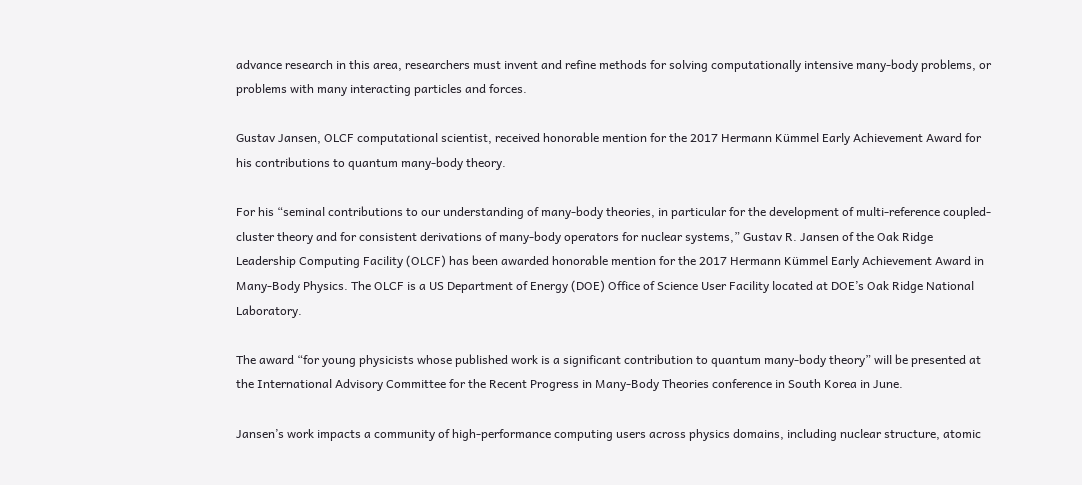advance research in this area, researchers must invent and refine methods for solving computationally intensive many-body problems, or problems with many interacting particles and forces.

Gustav Jansen, OLCF computational scientist, received honorable mention for the 2017 Hermann Kümmel Early Achievement Award for his contributions to quantum many-body theory.

For his “seminal contributions to our understanding of many-body theories, in particular for the development of multi-reference coupled-cluster theory and for consistent derivations of many-body operators for nuclear systems,” Gustav R. Jansen of the Oak Ridge Leadership Computing Facility (OLCF) has been awarded honorable mention for the 2017 Hermann Kümmel Early Achievement Award in Many-Body Physics. The OLCF is a US Department of Energy (DOE) Office of Science User Facility located at DOE’s Oak Ridge National Laboratory.

The award “for young physicists whose published work is a significant contribution to quantum many-body theory” will be presented at the International Advisory Committee for the Recent Progress in Many-Body Theories conference in South Korea in June.

Jansen’s work impacts a community of high-performance computing users across physics domains, including nuclear structure, atomic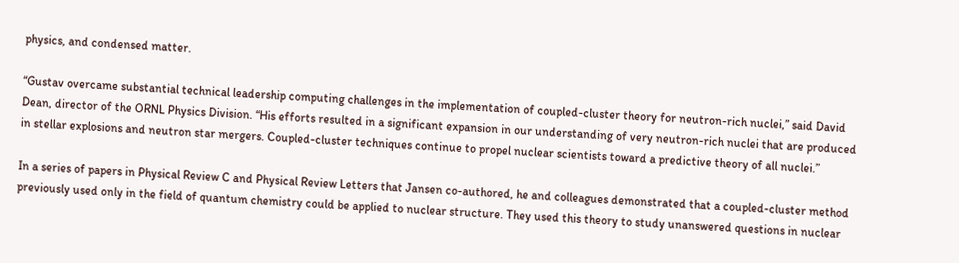physics, and condensed matter.

“Gustav overcame substantial technical leadership computing challenges in the implementation of coupled-cluster theory for neutron-rich nuclei,” said David Dean, director of the ORNL Physics Division. “His efforts resulted in a significant expansion in our understanding of very neutron-rich nuclei that are produced in stellar explosions and neutron star mergers. Coupled-cluster techniques continue to propel nuclear scientists toward a predictive theory of all nuclei.”

In a series of papers in Physical Review C and Physical Review Letters that Jansen co-authored, he and colleagues demonstrated that a coupled-cluster method previously used only in the field of quantum chemistry could be applied to nuclear structure. They used this theory to study unanswered questions in nuclear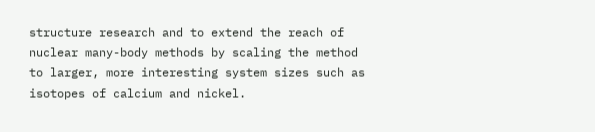structure research and to extend the reach of nuclear many-body methods by scaling the method to larger, more interesting system sizes such as isotopes of calcium and nickel.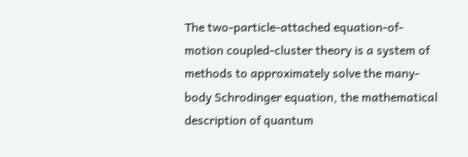The two-particle-attached equation-of-motion coupled-cluster theory is a system of methods to approximately solve the many-body Schrodinger equation, the mathematical description of quantum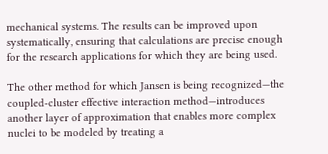mechanical systems. The results can be improved upon systematically, ensuring that calculations are precise enough for the research applications for which they are being used.

The other method for which Jansen is being recognized—the coupled-cluster effective interaction method—introduces another layer of approximation that enables more complex nuclei to be modeled by treating a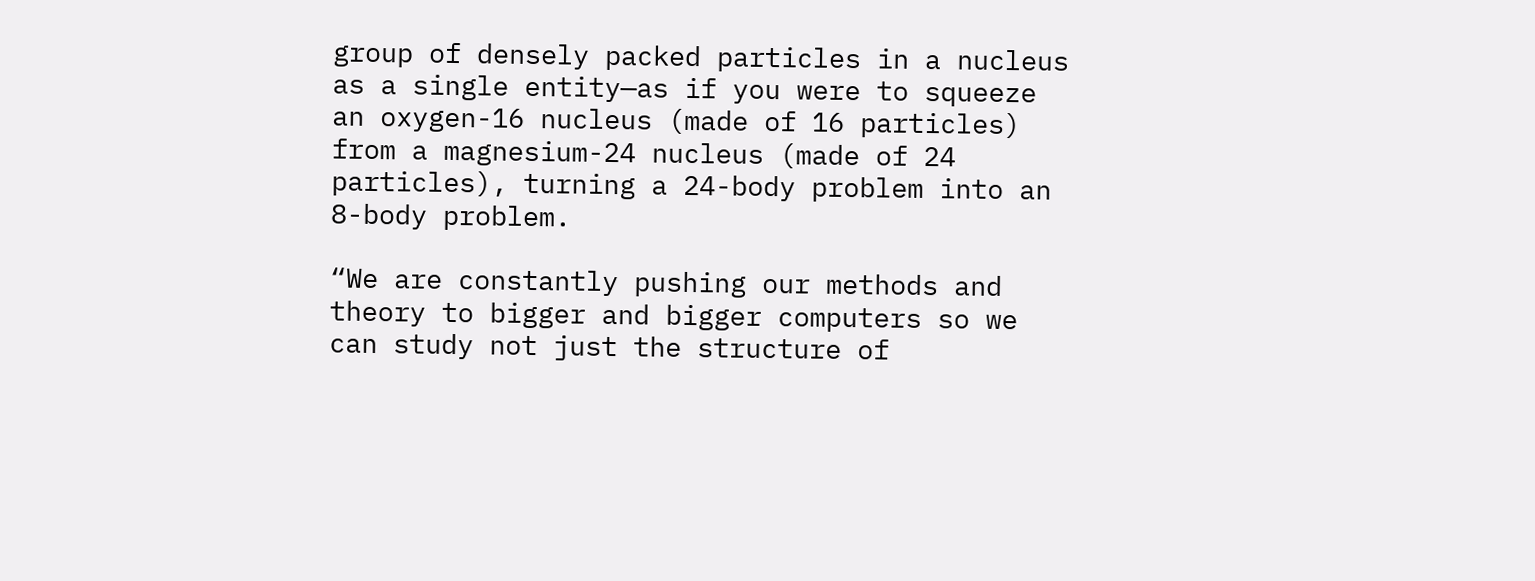group of densely packed particles in a nucleus as a single entity—as if you were to squeeze an oxygen-16 nucleus (made of 16 particles) from a magnesium-24 nucleus (made of 24 particles), turning a 24-body problem into an 8-body problem.

“We are constantly pushing our methods and theory to bigger and bigger computers so we can study not just the structure of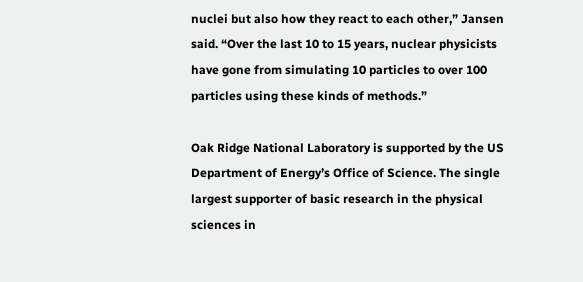nuclei but also how they react to each other,” Jansen said. “Over the last 10 to 15 years, nuclear physicists have gone from simulating 10 particles to over 100 particles using these kinds of methods.”

Oak Ridge National Laboratory is supported by the US Department of Energy’s Office of Science. The single largest supporter of basic research in the physical sciences in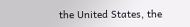the United States, the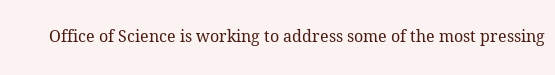Office of Science is working to address some of the most pressing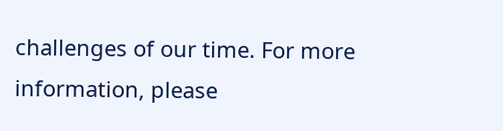challenges of our time. For more information, please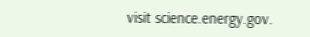visit science.energy.gov.